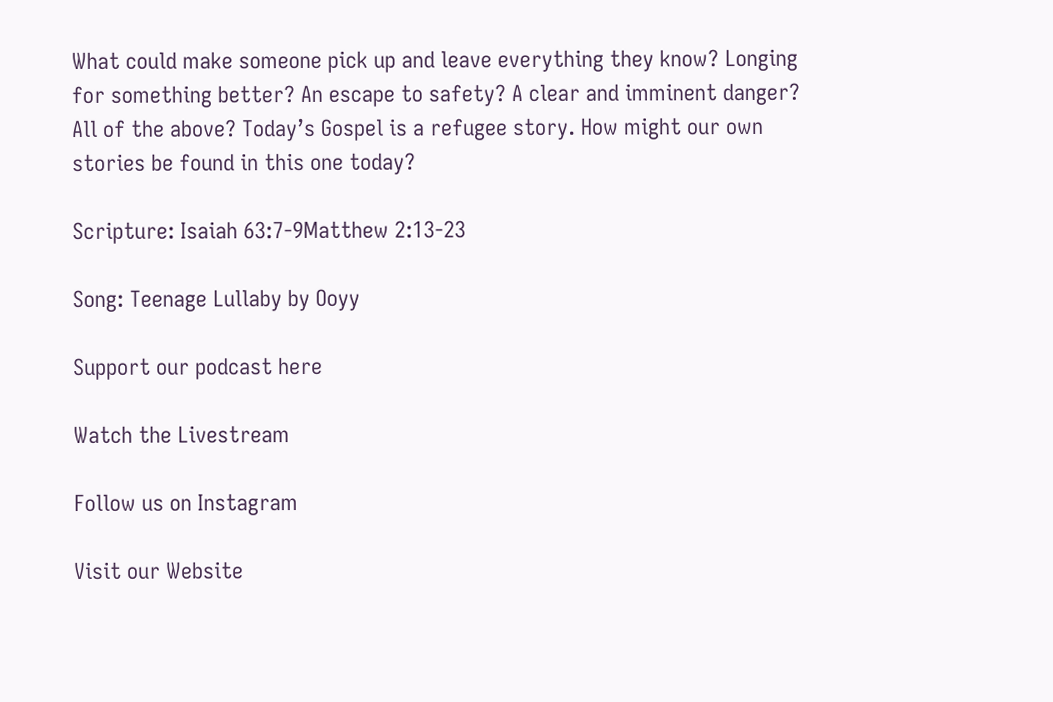What could make someone pick up and leave everything they know? Longing for something better? An escape to safety? A clear and imminent danger? All of the above? Today’s Gospel is a refugee story. How might our own stories be found in this one today?

Scripture: Isaiah 63:7-9Matthew 2:13-23

Song: Teenage Lullaby by Ooyy

Support our podcast here

Watch the Livestream

Follow us on Instagram

Visit our Website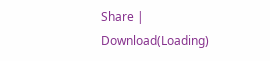Share | Download(Loading)